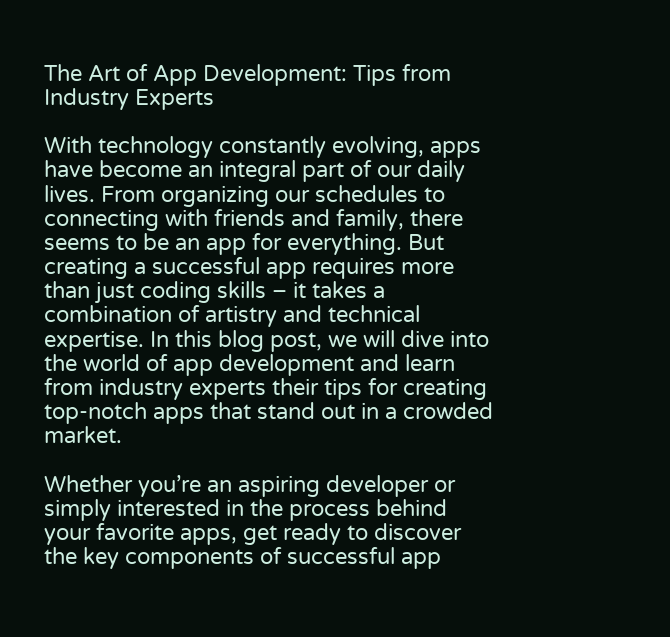The Art of App Development: Tips from Industry Experts

With technology constantly evolving, apps have become an integral part of our daily lives. From organizing our schedules to connecting with friends and family, there seems to be an app for everything. But creating a successful app requires more than just coding skills – it takes a combination of artistry and technical expertise. In this blog post, we will dive into the world of app development and learn from industry experts their tips for creating top-notch apps that stand out in a crowded market.

Whether you’re an aspiring developer or simply interested in the process behind your favorite apps, get ready to discover the key components of successful app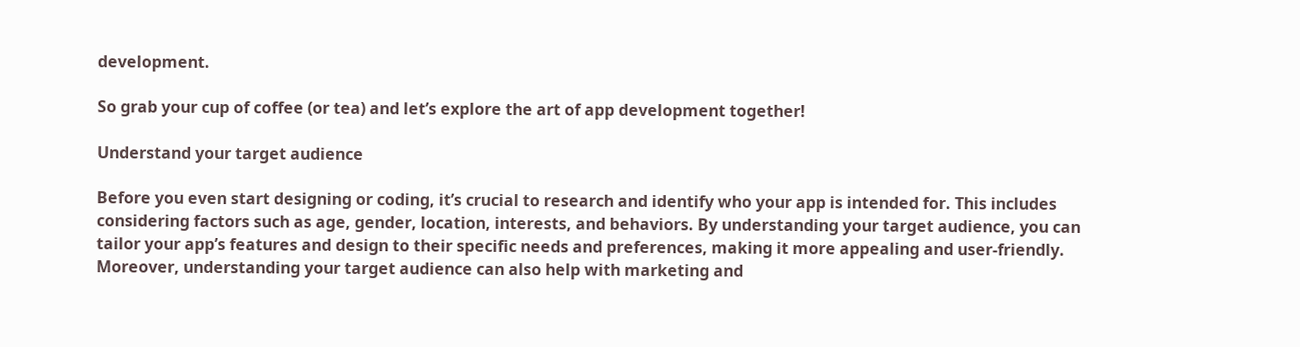development.

So grab your cup of coffee (or tea) and let’s explore the art of app development together!

Understand your target audience

Before you even start designing or coding, it’s crucial to research and identify who your app is intended for. This includes considering factors such as age, gender, location, interests, and behaviors. By understanding your target audience, you can tailor your app’s features and design to their specific needs and preferences, making it more appealing and user-friendly. Moreover, understanding your target audience can also help with marketing and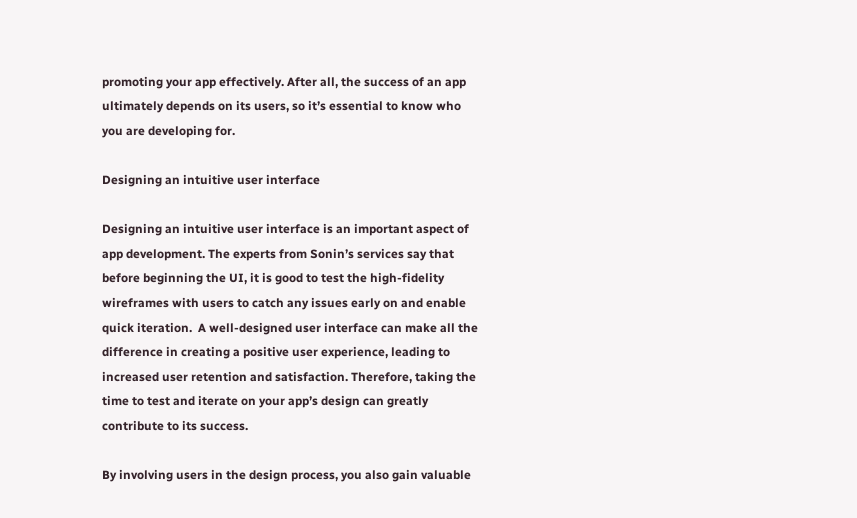promoting your app effectively. After all, the success of an app ultimately depends on its users, so it’s essential to know who you are developing for.

Designing an intuitive user interface

Designing an intuitive user interface is an important aspect of app development. The experts from Sonin’s services say that before beginning the UI, it is good to test the high-fidelity wireframes with users to catch any issues early on and enable quick iteration.  A well-designed user interface can make all the difference in creating a positive user experience, leading to increased user retention and satisfaction. Therefore, taking the time to test and iterate on your app’s design can greatly contribute to its success.

By involving users in the design process, you also gain valuable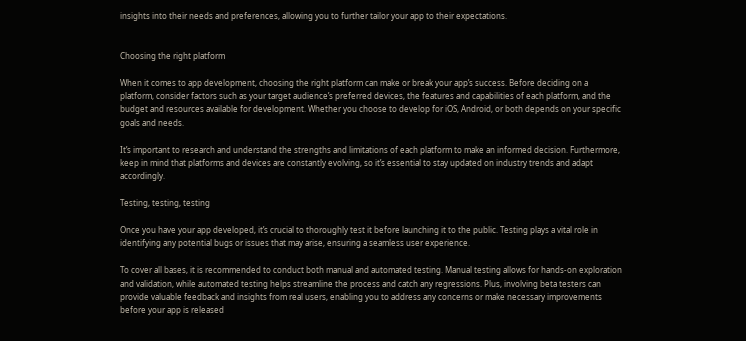insights into their needs and preferences, allowing you to further tailor your app to their expectations.


Choosing the right platform

When it comes to app development, choosing the right platform can make or break your app’s success. Before deciding on a platform, consider factors such as your target audience’s preferred devices, the features and capabilities of each platform, and the budget and resources available for development. Whether you choose to develop for iOS, Android, or both depends on your specific goals and needs.

It’s important to research and understand the strengths and limitations of each platform to make an informed decision. Furthermore, keep in mind that platforms and devices are constantly evolving, so it’s essential to stay updated on industry trends and adapt accordingly.

Testing, testing, testing

Once you have your app developed, it’s crucial to thoroughly test it before launching it to the public. Testing plays a vital role in identifying any potential bugs or issues that may arise, ensuring a seamless user experience.

To cover all bases, it is recommended to conduct both manual and automated testing. Manual testing allows for hands-on exploration and validation, while automated testing helps streamline the process and catch any regressions. Plus, involving beta testers can provide valuable feedback and insights from real users, enabling you to address any concerns or make necessary improvements before your app is released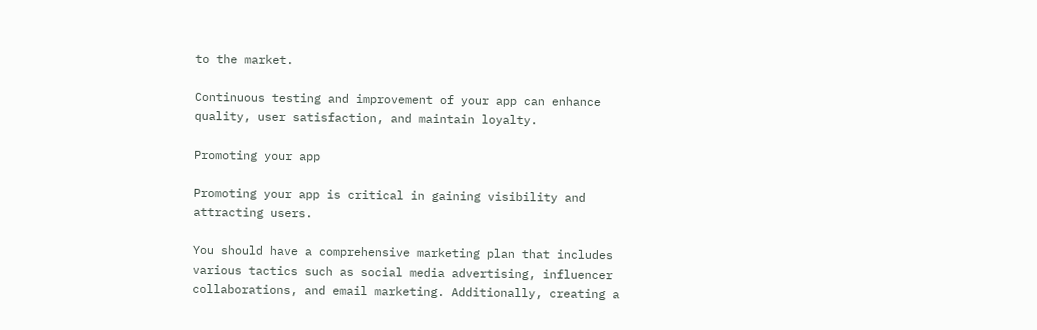to the market.

Continuous testing and improvement of your app can enhance quality, user satisfaction, and maintain loyalty.

Promoting your app

Promoting your app is critical in gaining visibility and attracting users.

You should have a comprehensive marketing plan that includes various tactics such as social media advertising, influencer collaborations, and email marketing. Additionally, creating a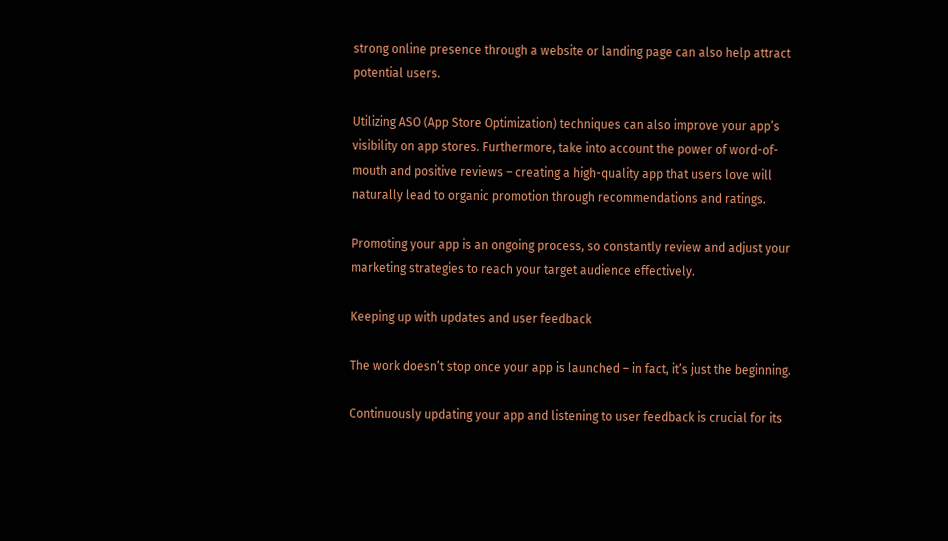strong online presence through a website or landing page can also help attract potential users.

Utilizing ASO (App Store Optimization) techniques can also improve your app’s visibility on app stores. Furthermore, take into account the power of word-of-mouth and positive reviews – creating a high-quality app that users love will naturally lead to organic promotion through recommendations and ratings.

Promoting your app is an ongoing process, so constantly review and adjust your marketing strategies to reach your target audience effectively.

Keeping up with updates and user feedback

The work doesn’t stop once your app is launched – in fact, it’s just the beginning.

Continuously updating your app and listening to user feedback is crucial for its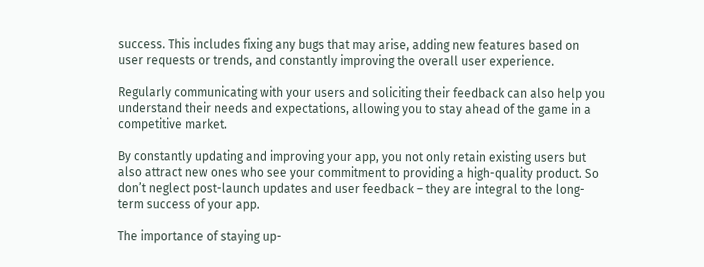success. This includes fixing any bugs that may arise, adding new features based on user requests or trends, and constantly improving the overall user experience.

Regularly communicating with your users and soliciting their feedback can also help you understand their needs and expectations, allowing you to stay ahead of the game in a competitive market.

By constantly updating and improving your app, you not only retain existing users but also attract new ones who see your commitment to providing a high-quality product. So don’t neglect post-launch updates and user feedback – they are integral to the long-term success of your app.

The importance of staying up-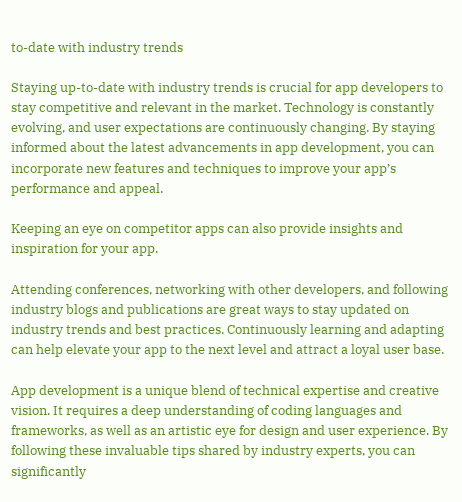to-date with industry trends

Staying up-to-date with industry trends is crucial for app developers to stay competitive and relevant in the market. Technology is constantly evolving, and user expectations are continuously changing. By staying informed about the latest advancements in app development, you can incorporate new features and techniques to improve your app’s performance and appeal.

Keeping an eye on competitor apps can also provide insights and inspiration for your app.

Attending conferences, networking with other developers, and following industry blogs and publications are great ways to stay updated on industry trends and best practices. Continuously learning and adapting can help elevate your app to the next level and attract a loyal user base.

App development is a unique blend of technical expertise and creative vision. It requires a deep understanding of coding languages and frameworks, as well as an artistic eye for design and user experience. By following these invaluable tips shared by industry experts, you can significantly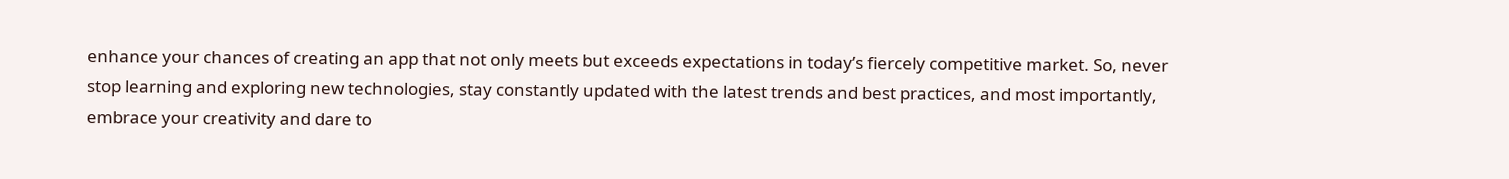enhance your chances of creating an app that not only meets but exceeds expectations in today’s fiercely competitive market. So, never stop learning and exploring new technologies, stay constantly updated with the latest trends and best practices, and most importantly, embrace your creativity and dare to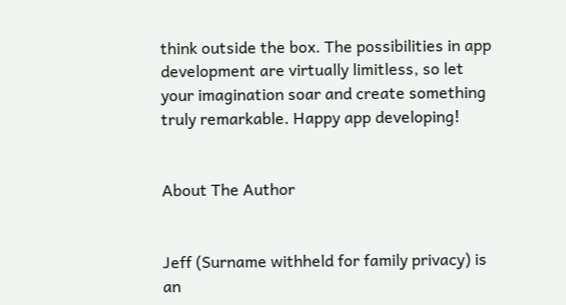think outside the box. The possibilities in app development are virtually limitless, so let your imagination soar and create something truly remarkable. Happy app developing!


About The Author


Jeff (Surname withheld for family privacy) is an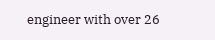engineer with over 26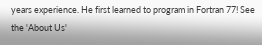years experience. He first learned to program in Fortran 77! See the 'About Us'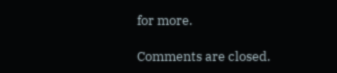for more.

Comments are closed.